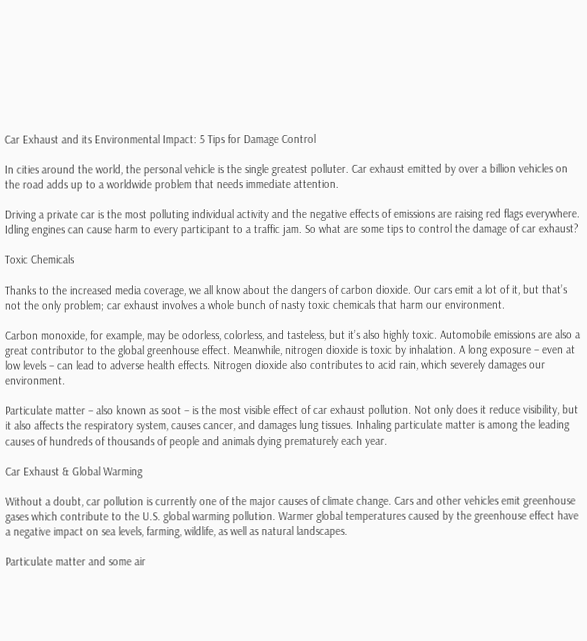Car Exhaust and its Environmental Impact: 5 Tips for Damage Control

In cities around the world, the personal vehicle is the single greatest polluter. Car exhaust emitted by over a billion vehicles on the road adds up to a worldwide problem that needs immediate attention.

Driving a private car is the most polluting individual activity and the negative effects of emissions are raising red flags everywhere. Idling engines can cause harm to every participant to a traffic jam. So what are some tips to control the damage of car exhaust?

Toxic Chemicals

Thanks to the increased media coverage, we all know about the dangers of carbon dioxide. Our cars emit a lot of it, but that’s not the only problem; car exhaust involves a whole bunch of nasty toxic chemicals that harm our environment.

Carbon monoxide, for example, may be odorless, colorless, and tasteless, but it’s also highly toxic. Automobile emissions are also a great contributor to the global greenhouse effect. Meanwhile, nitrogen dioxide is toxic by inhalation. A long exposure – even at low levels – can lead to adverse health effects. Nitrogen dioxide also contributes to acid rain, which severely damages our environment.

Particulate matter – also known as soot – is the most visible effect of car exhaust pollution. Not only does it reduce visibility, but it also affects the respiratory system, causes cancer, and damages lung tissues. Inhaling particulate matter is among the leading causes of hundreds of thousands of people and animals dying prematurely each year.

Car Exhaust & Global Warming

Without a doubt, car pollution is currently one of the major causes of climate change. Cars and other vehicles emit greenhouse gases which contribute to the U.S. global warming pollution. Warmer global temperatures caused by the greenhouse effect have a negative impact on sea levels, farming, wildlife, as well as natural landscapes.

Particulate matter and some air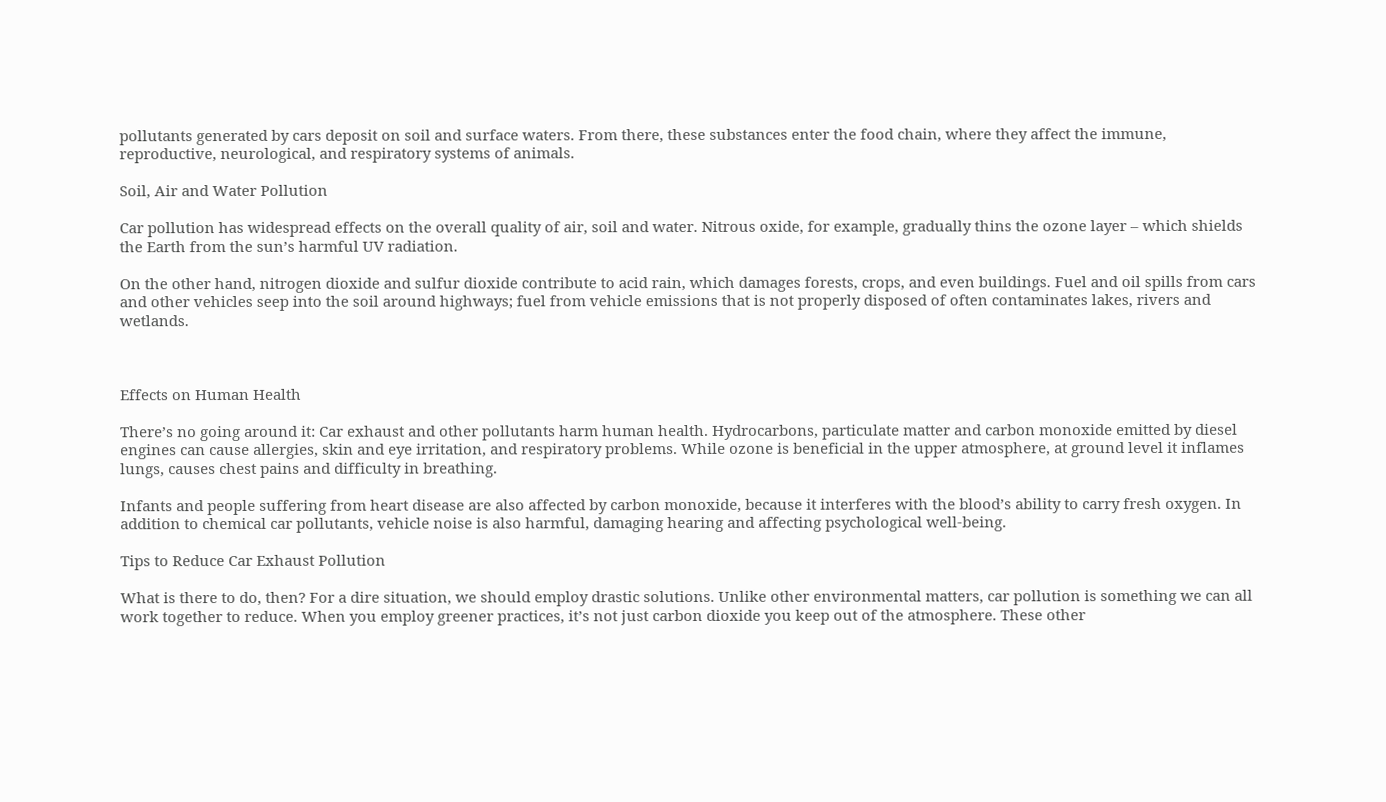pollutants generated by cars deposit on soil and surface waters. From there, these substances enter the food chain, where they affect the immune, reproductive, neurological, and respiratory systems of animals.

Soil, Air and Water Pollution

Car pollution has widespread effects on the overall quality of air, soil and water. Nitrous oxide, for example, gradually thins the ozone layer – which shields the Earth from the sun’s harmful UV radiation.

On the other hand, nitrogen dioxide and sulfur dioxide contribute to acid rain, which damages forests, crops, and even buildings. Fuel and oil spills from cars and other vehicles seep into the soil around highways; fuel from vehicle emissions that is not properly disposed of often contaminates lakes, rivers and wetlands.



Effects on Human Health

There’s no going around it: Car exhaust and other pollutants harm human health. Hydrocarbons, particulate matter and carbon monoxide emitted by diesel engines can cause allergies, skin and eye irritation, and respiratory problems. While ozone is beneficial in the upper atmosphere, at ground level it inflames lungs, causes chest pains and difficulty in breathing.

Infants and people suffering from heart disease are also affected by carbon monoxide, because it interferes with the blood’s ability to carry fresh oxygen. In addition to chemical car pollutants, vehicle noise is also harmful, damaging hearing and affecting psychological well-being.

Tips to Reduce Car Exhaust Pollution

What is there to do, then? For a dire situation, we should employ drastic solutions. Unlike other environmental matters, car pollution is something we can all work together to reduce. When you employ greener practices, it’s not just carbon dioxide you keep out of the atmosphere. These other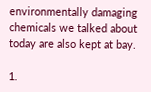environmentally damaging chemicals we talked about today are also kept at bay.

1.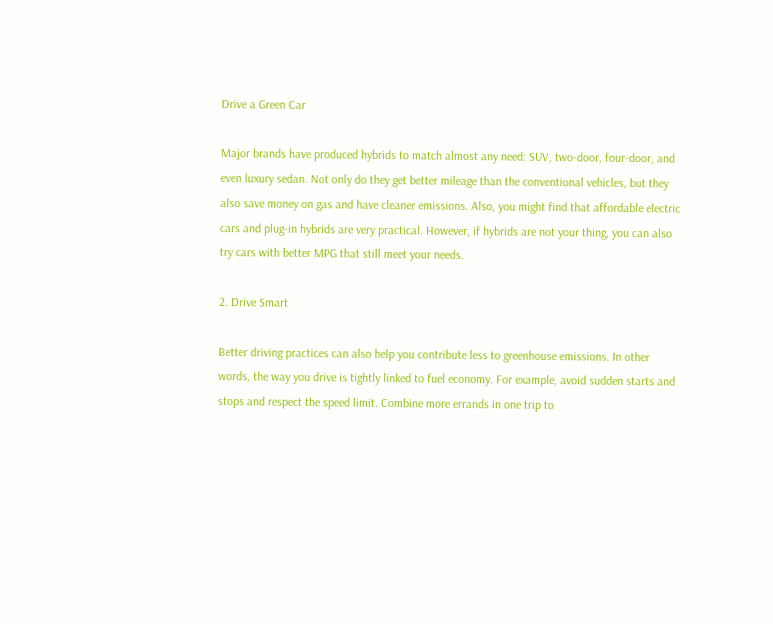Drive a Green Car

Major brands have produced hybrids to match almost any need: SUV, two-door, four-door, and even luxury sedan. Not only do they get better mileage than the conventional vehicles, but they also save money on gas and have cleaner emissions. Also, you might find that affordable electric cars and plug-in hybrids are very practical. However, if hybrids are not your thing, you can also try cars with better MPG that still meet your needs.

2. Drive Smart

Better driving practices can also help you contribute less to greenhouse emissions. In other words, the way you drive is tightly linked to fuel economy. For example, avoid sudden starts and stops and respect the speed limit. Combine more errands in one trip to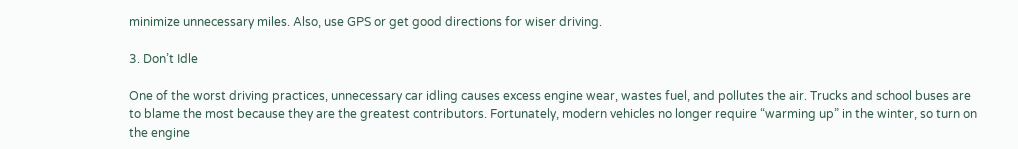minimize unnecessary miles. Also, use GPS or get good directions for wiser driving.

3. Don’t Idle

One of the worst driving practices, unnecessary car idling causes excess engine wear, wastes fuel, and pollutes the air. Trucks and school buses are to blame the most because they are the greatest contributors. Fortunately, modern vehicles no longer require “warming up” in the winter, so turn on the engine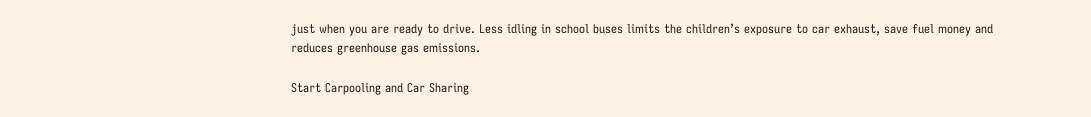just when you are ready to drive. Less idling in school buses limits the children’s exposure to car exhaust, save fuel money and reduces greenhouse gas emissions.

Start Carpooling and Car Sharing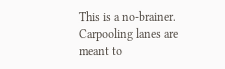This is a no-brainer. Carpooling lanes are meant to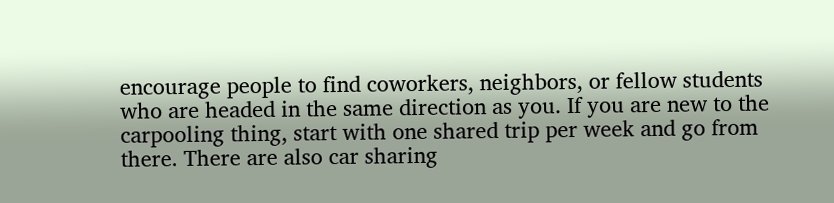encourage people to find coworkers, neighbors, or fellow students who are headed in the same direction as you. If you are new to the carpooling thing, start with one shared trip per week and go from there. There are also car sharing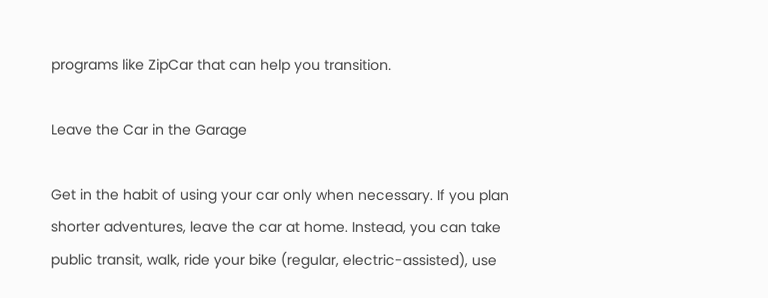programs like ZipCar that can help you transition.

Leave the Car in the Garage

Get in the habit of using your car only when necessary. If you plan shorter adventures, leave the car at home. Instead, you can take public transit, walk, ride your bike (regular, electric-assisted), use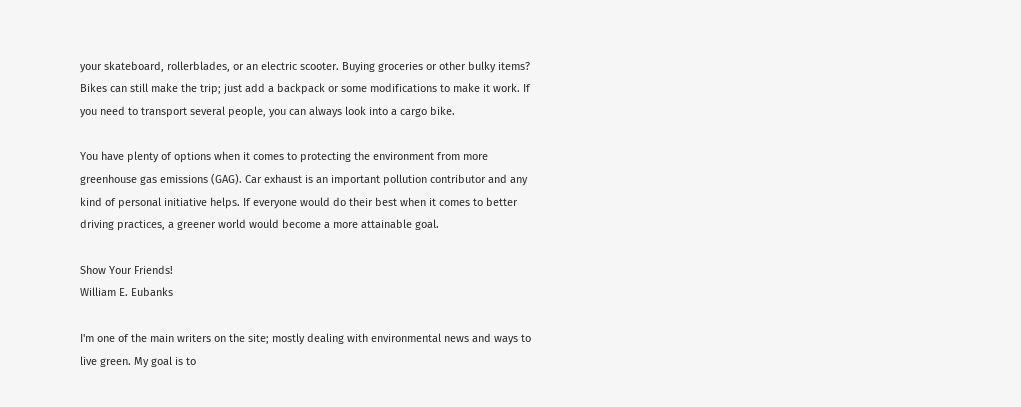your skateboard, rollerblades, or an electric scooter. Buying groceries or other bulky items? Bikes can still make the trip; just add a backpack or some modifications to make it work. If you need to transport several people, you can always look into a cargo bike.

You have plenty of options when it comes to protecting the environment from more greenhouse gas emissions (GAG). Car exhaust is an important pollution contributor and any kind of personal initiative helps. If everyone would do their best when it comes to better driving practices, a greener world would become a more attainable goal.

Show Your Friends!
William E. Eubanks

I'm one of the main writers on the site; mostly dealing with environmental news and ways to live green. My goal is to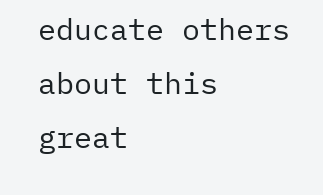educate others about this great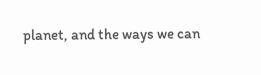planet, and the ways we can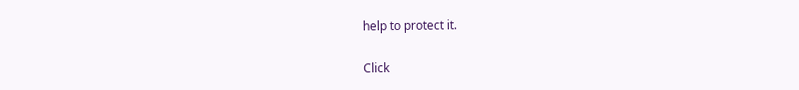help to protect it.

Click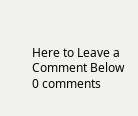Here to Leave a Comment Below 0 comments